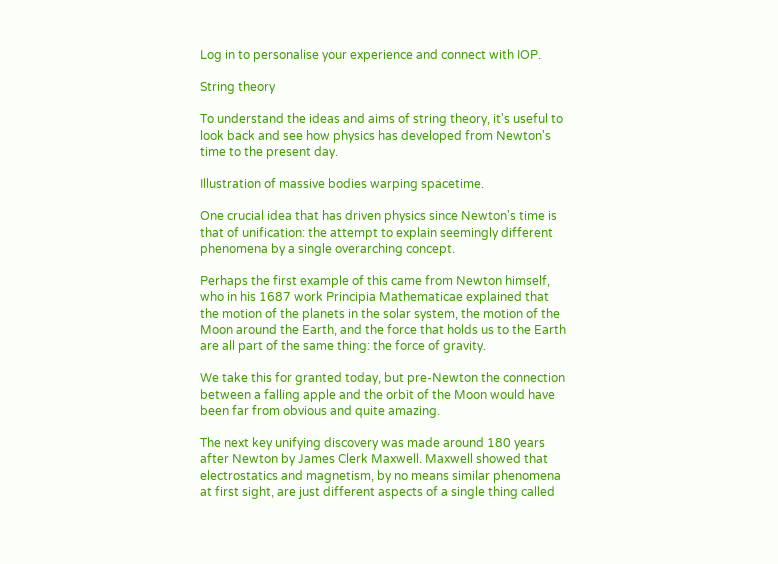Log in to personalise your experience and connect with IOP.

String theory

To understand the ideas and aims of string theory, it's useful to look back and see how physics has developed from Newton's time to the present day.

Illustration of massive bodies warping spacetime.

One crucial idea that has driven physics since Newton's time is that of unification: the attempt to explain seemingly different phenomena by a single overarching concept.

Perhaps the first example of this came from Newton himself, who in his 1687 work Principia Mathematicae explained that the motion of the planets in the solar system, the motion of the Moon around the Earth, and the force that holds us to the Earth are all part of the same thing: the force of gravity.

We take this for granted today, but pre-Newton the connection between a falling apple and the orbit of the Moon would have been far from obvious and quite amazing.

The next key unifying discovery was made around 180 years after Newton by James Clerk Maxwell. Maxwell showed that electrostatics and magnetism, by no means similar phenomena at first sight, are just different aspects of a single thing called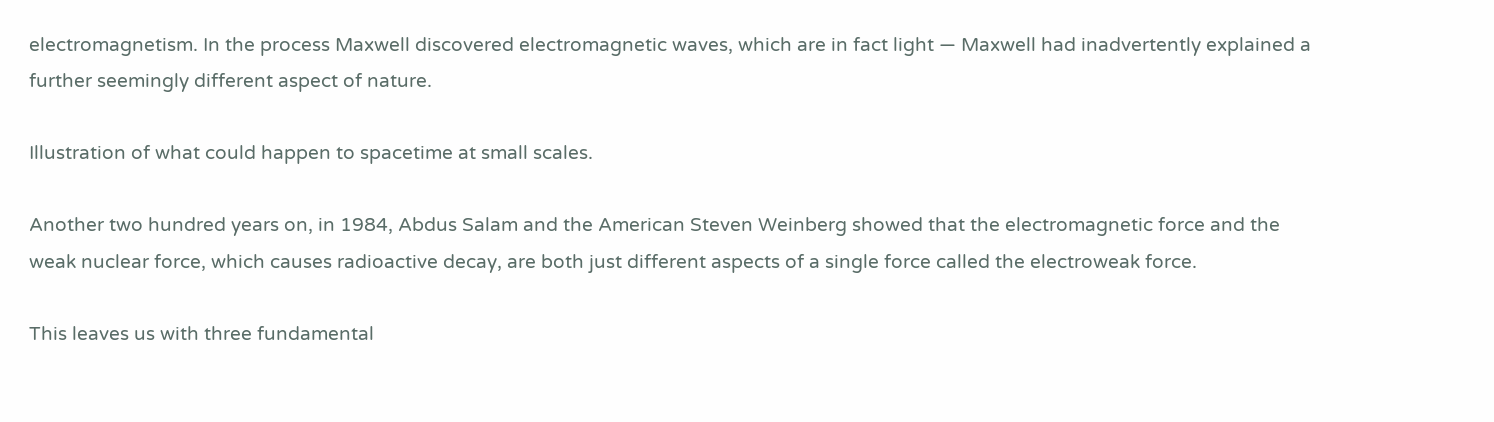electromagnetism. In the process Maxwell discovered electromagnetic waves, which are in fact light — Maxwell had inadvertently explained a further seemingly different aspect of nature.

Illustration of what could happen to spacetime at small scales.

Another two hundred years on, in 1984, Abdus Salam and the American Steven Weinberg showed that the electromagnetic force and the weak nuclear force, which causes radioactive decay, are both just different aspects of a single force called the electroweak force.

This leaves us with three fundamental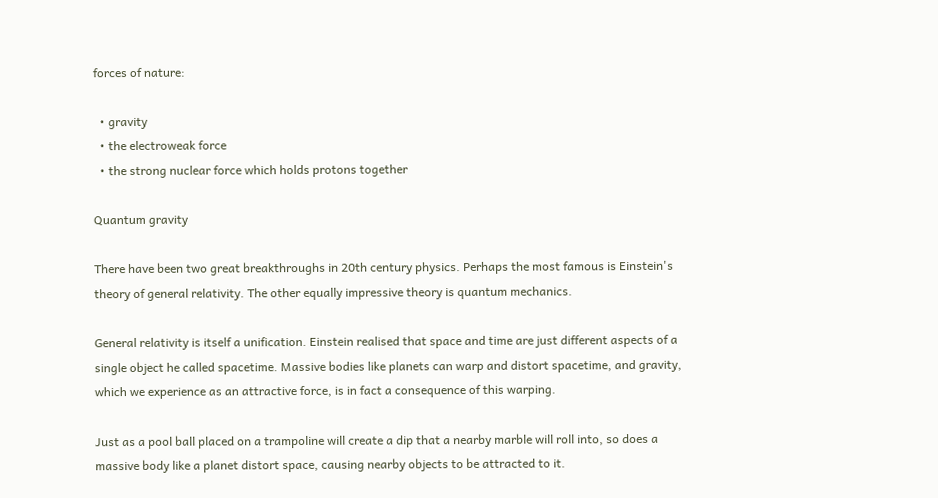forces of nature:

  • gravity
  • the electroweak force
  • the strong nuclear force which holds protons together

Quantum gravity

There have been two great breakthroughs in 20th century physics. Perhaps the most famous is Einstein's theory of general relativity. The other equally impressive theory is quantum mechanics.

General relativity is itself a unification. Einstein realised that space and time are just different aspects of a single object he called spacetime. Massive bodies like planets can warp and distort spacetime, and gravity, which we experience as an attractive force, is in fact a consequence of this warping.

Just as a pool ball placed on a trampoline will create a dip that a nearby marble will roll into, so does a massive body like a planet distort space, causing nearby objects to be attracted to it.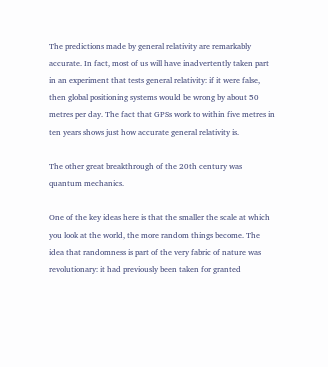The predictions made by general relativity are remarkably accurate. In fact, most of us will have inadvertently taken part in an experiment that tests general relativity: if it were false, then global positioning systems would be wrong by about 50 metres per day. The fact that GPSs work to within five metres in ten years shows just how accurate general relativity is.

The other great breakthrough of the 20th century was quantum mechanics.

One of the key ideas here is that the smaller the scale at which you look at the world, the more random things become. The idea that randomness is part of the very fabric of nature was revolutionary: it had previously been taken for granted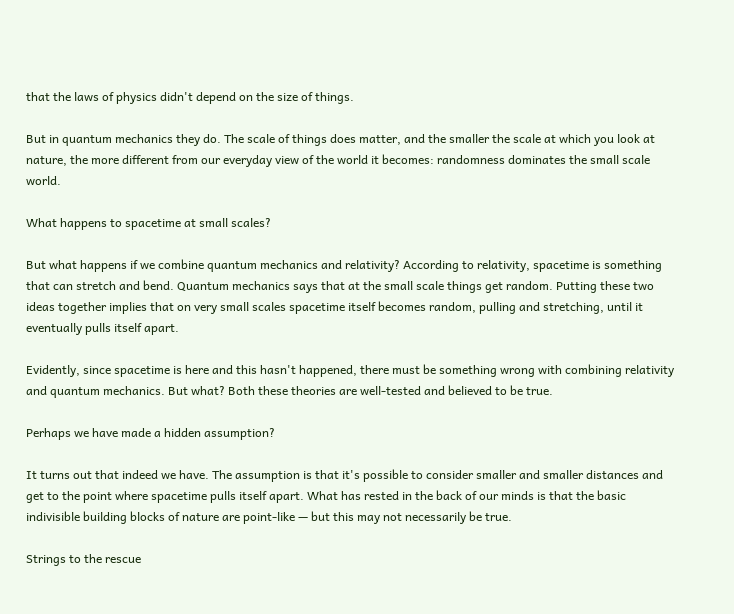that the laws of physics didn't depend on the size of things.

But in quantum mechanics they do. The scale of things does matter, and the smaller the scale at which you look at nature, the more different from our everyday view of the world it becomes: randomness dominates the small scale world.

What happens to spacetime at small scales?

But what happens if we combine quantum mechanics and relativity? According to relativity, spacetime is something that can stretch and bend. Quantum mechanics says that at the small scale things get random. Putting these two ideas together implies that on very small scales spacetime itself becomes random, pulling and stretching, until it eventually pulls itself apart.

Evidently, since spacetime is here and this hasn't happened, there must be something wrong with combining relativity and quantum mechanics. But what? Both these theories are well-tested and believed to be true.

Perhaps we have made a hidden assumption?

It turns out that indeed we have. The assumption is that it's possible to consider smaller and smaller distances and get to the point where spacetime pulls itself apart. What has rested in the back of our minds is that the basic indivisible building blocks of nature are point-like — but this may not necessarily be true.

Strings to the rescue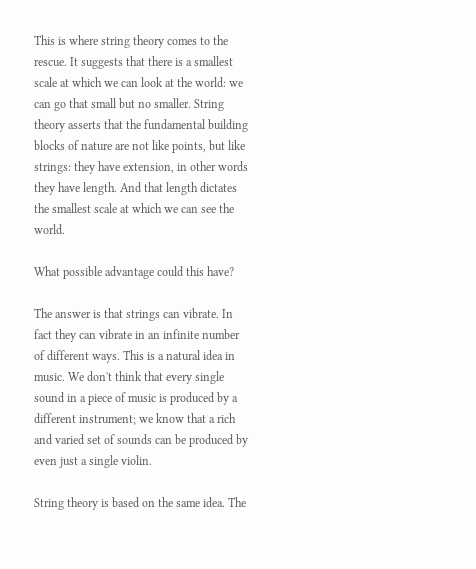This is where string theory comes to the rescue. It suggests that there is a smallest scale at which we can look at the world: we can go that small but no smaller. String theory asserts that the fundamental building blocks of nature are not like points, but like strings: they have extension, in other words they have length. And that length dictates the smallest scale at which we can see the world.

What possible advantage could this have?

The answer is that strings can vibrate. In fact they can vibrate in an infinite number of different ways. This is a natural idea in music. We don't think that every single sound in a piece of music is produced by a different instrument; we know that a rich and varied set of sounds can be produced by even just a single violin.

String theory is based on the same idea. The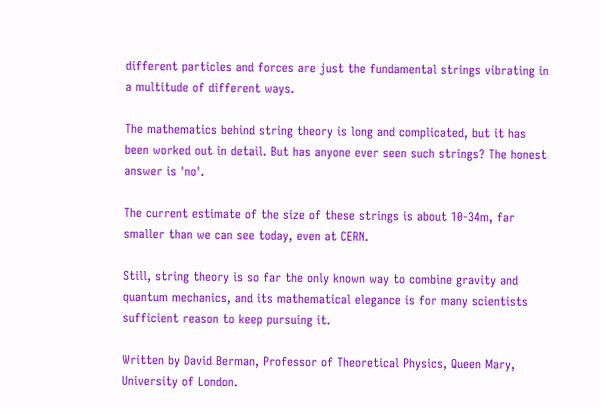different particles and forces are just the fundamental strings vibrating in a multitude of different ways.

The mathematics behind string theory is long and complicated, but it has been worked out in detail. But has anyone ever seen such strings? The honest answer is 'no'.

The current estimate of the size of these strings is about 10-34m, far smaller than we can see today, even at CERN.

Still, string theory is so far the only known way to combine gravity and quantum mechanics, and its mathematical elegance is for many scientists sufficient reason to keep pursuing it.

Written by David Berman, Professor of Theoretical Physics, Queen Mary, University of London.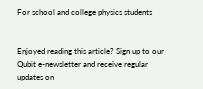For school and college physics students


Enjoyed reading this article? Sign up to our Qubit e-newsletter and receive regular updates on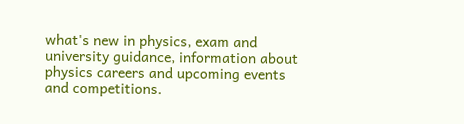what's new in physics, exam and university guidance, information about physics careers and upcoming events and competitions.